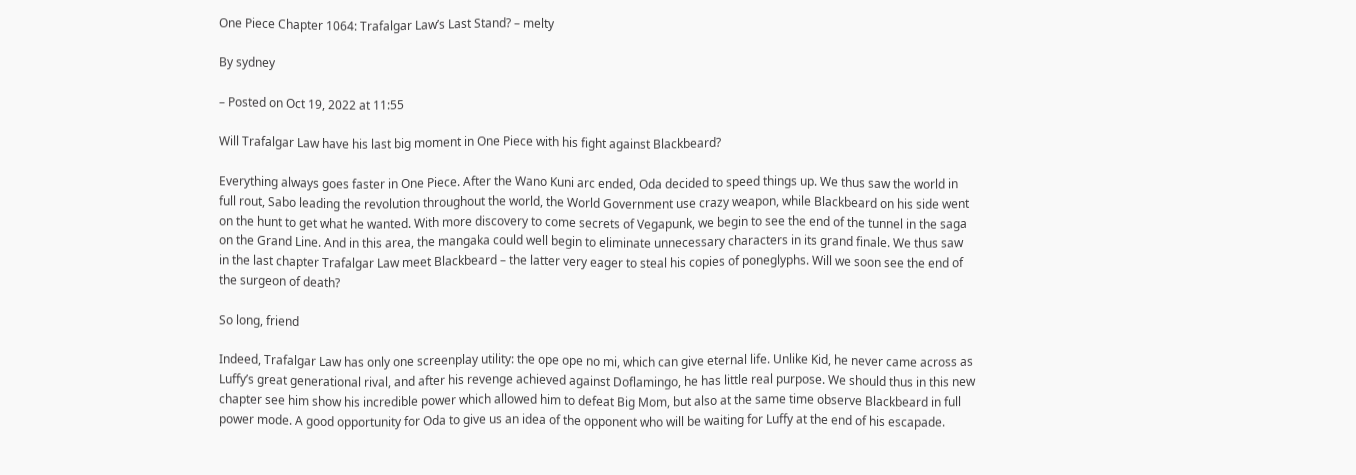One Piece Chapter 1064: Trafalgar Law’s Last Stand? – melty

By sydney

– Posted on Oct 19, 2022 at 11:55

Will Trafalgar Law have his last big moment in One Piece with his fight against Blackbeard?

Everything always goes faster in One Piece. After the Wano Kuni arc ended, Oda decided to speed things up. We thus saw the world in full rout, Sabo leading the revolution throughout the world, the World Government use crazy weapon, while Blackbeard on his side went on the hunt to get what he wanted. With more discovery to come secrets of Vegapunk, we begin to see the end of the tunnel in the saga on the Grand Line. And in this area, the mangaka could well begin to eliminate unnecessary characters in its grand finale. We thus saw in the last chapter Trafalgar Law meet Blackbeard – the latter very eager to steal his copies of poneglyphs. Will we soon see the end of the surgeon of death?

So long, friend

Indeed, Trafalgar Law has only one screenplay utility: the ope ope no mi, which can give eternal life. Unlike Kid, he never came across as Luffy’s great generational rival, and after his revenge achieved against Doflamingo, he has little real purpose. We should thus in this new chapter see him show his incredible power which allowed him to defeat Big Mom, but also at the same time observe Blackbeard in full power mode. A good opportunity for Oda to give us an idea of the opponent who will be waiting for Luffy at the end of his escapade.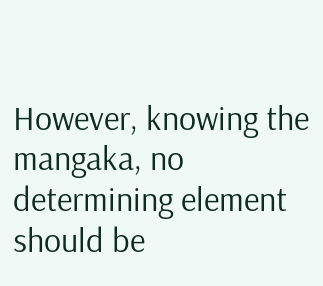However, knowing the mangaka, no determining element should be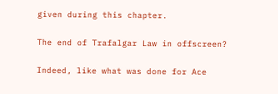given during this chapter.

The end of Trafalgar Law in offscreen?

Indeed, like what was done for Ace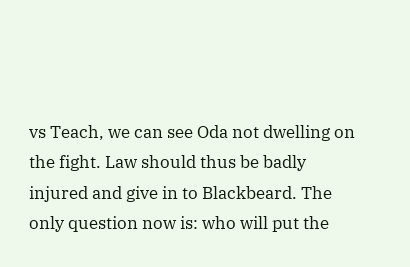vs Teach, we can see Oda not dwelling on the fight. Law should thus be badly injured and give in to Blackbeard. The only question now is: who will put the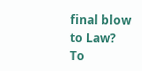final blow to Law? To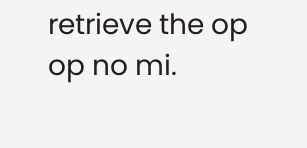retrieve the op op no mi.